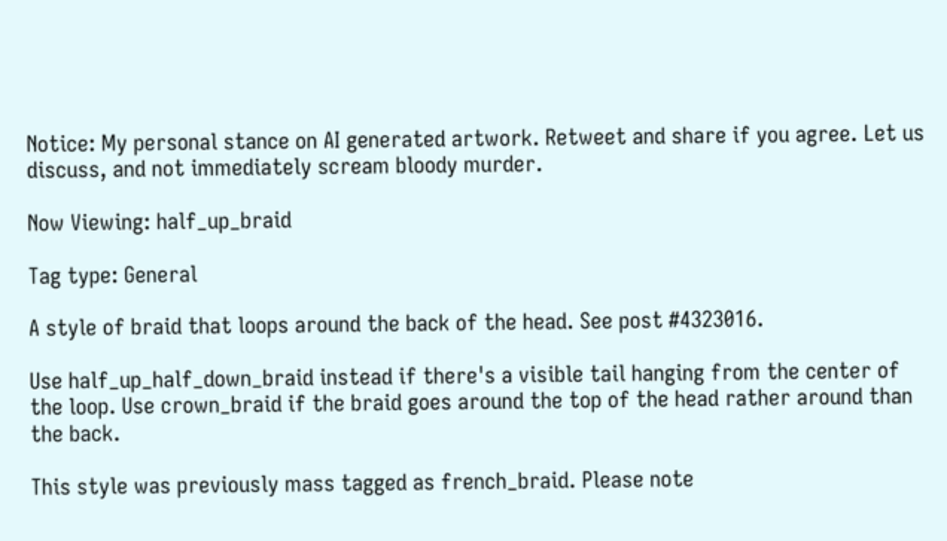Notice: My personal stance on AI generated artwork. Retweet and share if you agree. Let us discuss, and not immediately scream bloody murder.

Now Viewing: half_up_braid

Tag type: General

A style of braid that loops around the back of the head. See post #4323016.

Use half_up_half_down_braid instead if there's a visible tail hanging from the center of the loop. Use crown_braid if the braid goes around the top of the head rather around than the back.

This style was previously mass tagged as french_braid. Please note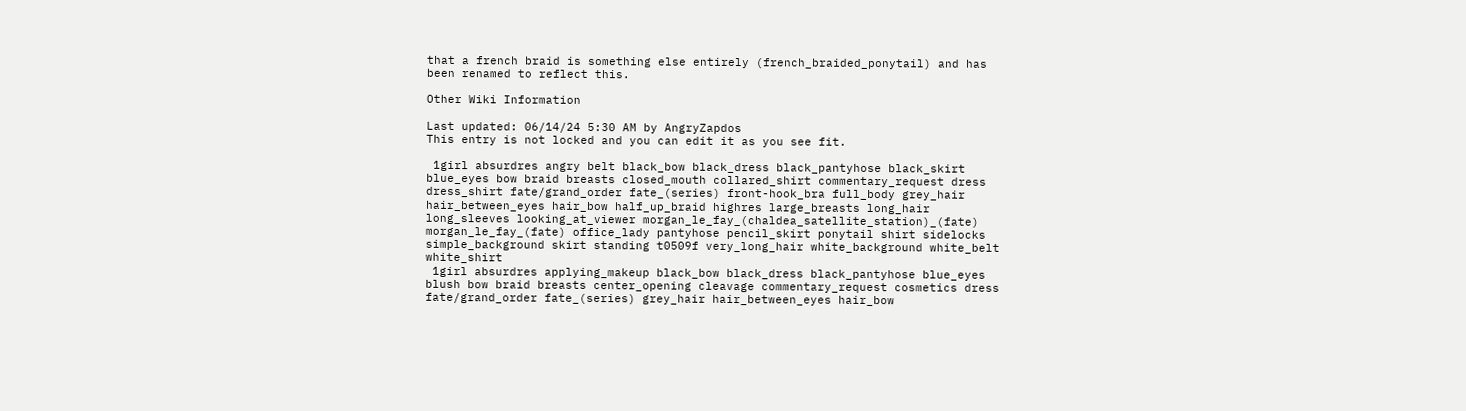that a french braid is something else entirely (french_braided_ponytail) and has been renamed to reflect this.

Other Wiki Information

Last updated: 06/14/24 5:30 AM by AngryZapdos
This entry is not locked and you can edit it as you see fit.

 1girl absurdres angry belt black_bow black_dress black_pantyhose black_skirt blue_eyes bow braid breasts closed_mouth collared_shirt commentary_request dress dress_shirt fate/grand_order fate_(series) front-hook_bra full_body grey_hair hair_between_eyes hair_bow half_up_braid highres large_breasts long_hair long_sleeves looking_at_viewer morgan_le_fay_(chaldea_satellite_station)_(fate) morgan_le_fay_(fate) office_lady pantyhose pencil_skirt ponytail shirt sidelocks simple_background skirt standing t0509f very_long_hair white_background white_belt white_shirt
 1girl absurdres applying_makeup black_bow black_dress black_pantyhose blue_eyes blush bow braid breasts center_opening cleavage commentary_request cosmetics dress fate/grand_order fate_(series) grey_hair hair_between_eyes hair_bow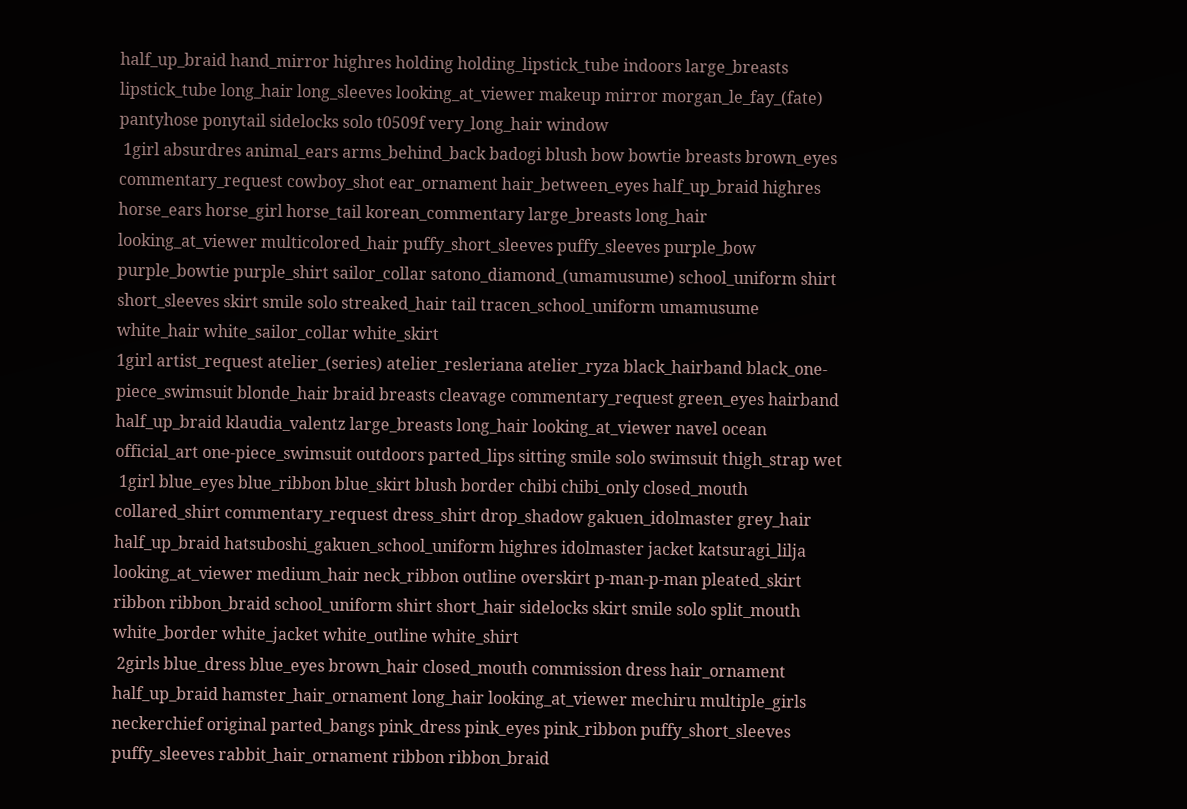half_up_braid hand_mirror highres holding holding_lipstick_tube indoors large_breasts lipstick_tube long_hair long_sleeves looking_at_viewer makeup mirror morgan_le_fay_(fate) pantyhose ponytail sidelocks solo t0509f very_long_hair window
 1girl absurdres animal_ears arms_behind_back badogi blush bow bowtie breasts brown_eyes commentary_request cowboy_shot ear_ornament hair_between_eyes half_up_braid highres horse_ears horse_girl horse_tail korean_commentary large_breasts long_hair looking_at_viewer multicolored_hair puffy_short_sleeves puffy_sleeves purple_bow purple_bowtie purple_shirt sailor_collar satono_diamond_(umamusume) school_uniform shirt short_sleeves skirt smile solo streaked_hair tail tracen_school_uniform umamusume white_hair white_sailor_collar white_skirt
1girl artist_request atelier_(series) atelier_resleriana atelier_ryza black_hairband black_one-piece_swimsuit blonde_hair braid breasts cleavage commentary_request green_eyes hairband half_up_braid klaudia_valentz large_breasts long_hair looking_at_viewer navel ocean official_art one-piece_swimsuit outdoors parted_lips sitting smile solo swimsuit thigh_strap wet
 1girl blue_eyes blue_ribbon blue_skirt blush border chibi chibi_only closed_mouth collared_shirt commentary_request dress_shirt drop_shadow gakuen_idolmaster grey_hair half_up_braid hatsuboshi_gakuen_school_uniform highres idolmaster jacket katsuragi_lilja looking_at_viewer medium_hair neck_ribbon outline overskirt p-man-p-man pleated_skirt ribbon ribbon_braid school_uniform shirt short_hair sidelocks skirt smile solo split_mouth white_border white_jacket white_outline white_shirt
 2girls blue_dress blue_eyes brown_hair closed_mouth commission dress hair_ornament half_up_braid hamster_hair_ornament long_hair looking_at_viewer mechiru multiple_girls neckerchief original parted_bangs pink_dress pink_eyes pink_ribbon puffy_short_sleeves puffy_sleeves rabbit_hair_ornament ribbon ribbon_braid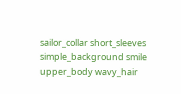sailor_collar short_sleeves simple_background smile upper_body wavy_hair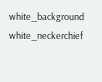white_background white_neckerchief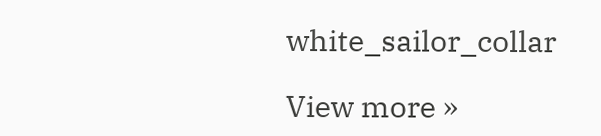white_sailor_collar

View more »